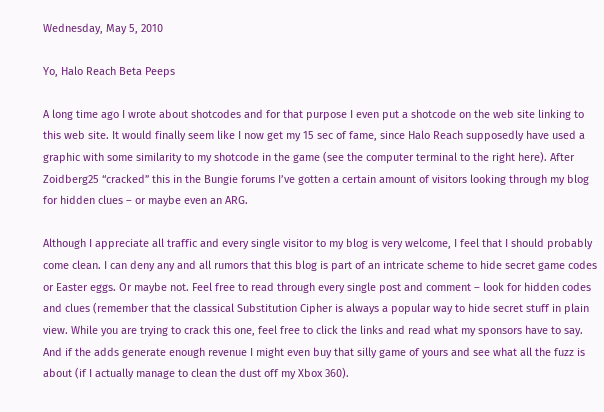Wednesday, May 5, 2010

Yo, Halo Reach Beta Peeps

A long time ago I wrote about shotcodes and for that purpose I even put a shotcode on the web site linking to this web site. It would finally seem like I now get my 15 sec of fame, since Halo Reach supposedly have used a graphic with some similarity to my shotcode in the game (see the computer terminal to the right here). After Zoidberg25 “cracked” this in the Bungie forums I’ve gotten a certain amount of visitors looking through my blog for hidden clues – or maybe even an ARG.

Although I appreciate all traffic and every single visitor to my blog is very welcome, I feel that I should probably come clean. I can deny any and all rumors that this blog is part of an intricate scheme to hide secret game codes or Easter eggs. Or maybe not. Feel free to read through every single post and comment – look for hidden codes and clues (remember that the classical Substitution Cipher is always a popular way to hide secret stuff in plain view. While you are trying to crack this one, feel free to click the links and read what my sponsors have to say. And if the adds generate enough revenue I might even buy that silly game of yours and see what all the fuzz is about (if I actually manage to clean the dust off my Xbox 360).